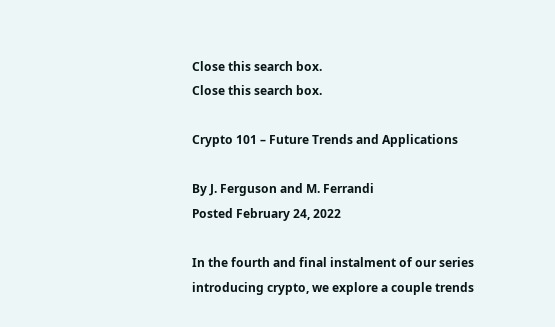Close this search box.
Close this search box.

Crypto 101 – Future Trends and Applications

By J. Ferguson and M. Ferrandi
Posted February 24, 2022

In the fourth and final instalment of our series introducing crypto, we explore a couple trends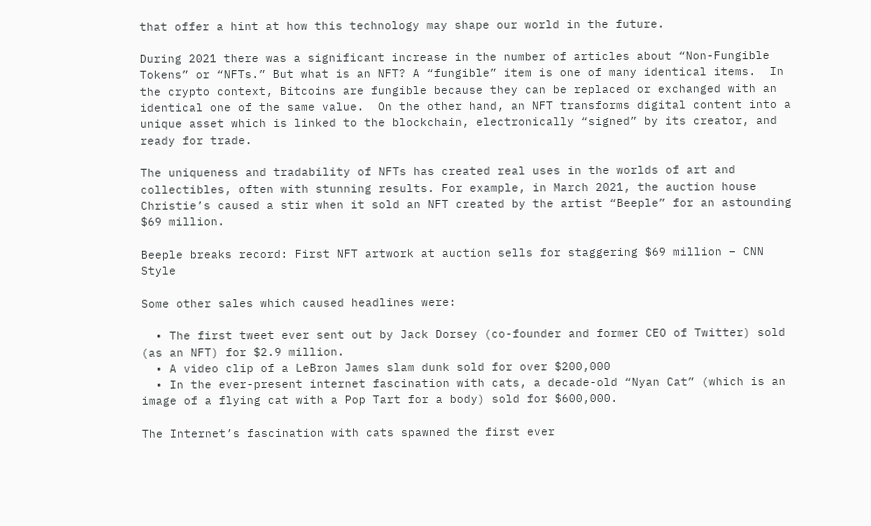that offer a hint at how this technology may shape our world in the future.

During 2021 there was a significant increase in the number of articles about “Non-Fungible Tokens” or “NFTs.” But what is an NFT? A “fungible” item is one of many identical items.  In the crypto context, Bitcoins are fungible because they can be replaced or exchanged with an identical one of the same value.  On the other hand, an NFT transforms digital content into a unique asset which is linked to the blockchain, electronically “signed” by its creator, and ready for trade.

The uniqueness and tradability of NFTs has created real uses in the worlds of art and collectibles, often with stunning results. For example, in March 2021, the auction house Christie’s caused a stir when it sold an NFT created by the artist “Beeple” for an astounding $69 million.

Beeple breaks record: First NFT artwork at auction sells for staggering $69 million – CNN Style

Some other sales which caused headlines were:

  • The first tweet ever sent out by Jack Dorsey (co-founder and former CEO of Twitter) sold (as an NFT) for $2.9 million.
  • A video clip of a LeBron James slam dunk sold for over $200,000
  • In the ever-present internet fascination with cats, a decade-old “Nyan Cat” (which is an image of a flying cat with a Pop Tart for a body) sold for $600,000.

The Internet’s fascination with cats spawned the first ever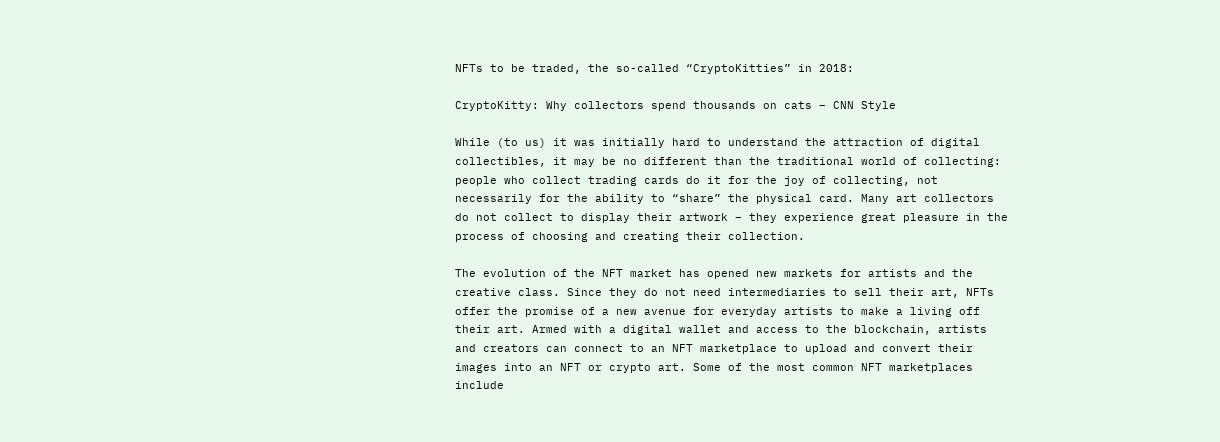NFTs to be traded, the so-called “CryptoKitties” in 2018:

CryptoKitty: Why collectors spend thousands on cats – CNN Style

While (to us) it was initially hard to understand the attraction of digital collectibles, it may be no different than the traditional world of collecting: people who collect trading cards do it for the joy of collecting, not necessarily for the ability to “share” the physical card. Many art collectors do not collect to display their artwork – they experience great pleasure in the process of choosing and creating their collection.

The evolution of the NFT market has opened new markets for artists and the creative class. Since they do not need intermediaries to sell their art, NFTs offer the promise of a new avenue for everyday artists to make a living off their art. Armed with a digital wallet and access to the blockchain, artists and creators can connect to an NFT marketplace to upload and convert their images into an NFT or crypto art. Some of the most common NFT marketplaces include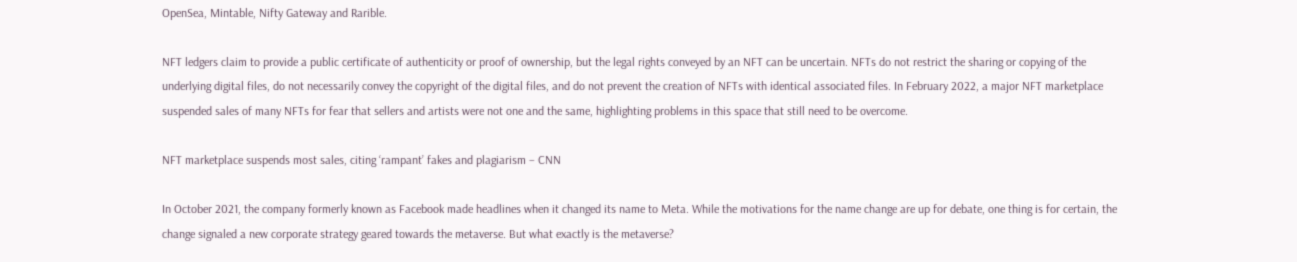OpenSea, Mintable, Nifty Gateway and Rarible.

NFT ledgers claim to provide a public certificate of authenticity or proof of ownership, but the legal rights conveyed by an NFT can be uncertain. NFTs do not restrict the sharing or copying of the underlying digital files, do not necessarily convey the copyright of the digital files, and do not prevent the creation of NFTs with identical associated files. In February 2022, a major NFT marketplace suspended sales of many NFTs for fear that sellers and artists were not one and the same, highlighting problems in this space that still need to be overcome.

NFT marketplace suspends most sales, citing ‘rampant’ fakes and plagiarism – CNN

In October 2021, the company formerly known as Facebook made headlines when it changed its name to Meta. While the motivations for the name change are up for debate, one thing is for certain, the change signaled a new corporate strategy geared towards the metaverse. But what exactly is the metaverse?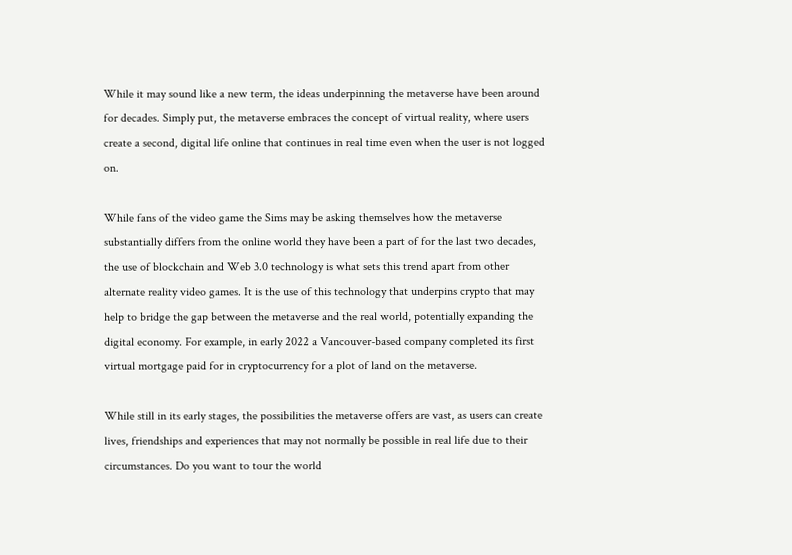While it may sound like a new term, the ideas underpinning the metaverse have been around for decades. Simply put, the metaverse embraces the concept of virtual reality, where users create a second, digital life online that continues in real time even when the user is not logged on.

While fans of the video game the Sims may be asking themselves how the metaverse substantially differs from the online world they have been a part of for the last two decades, the use of blockchain and Web 3.0 technology is what sets this trend apart from other alternate reality video games. It is the use of this technology that underpins crypto that may help to bridge the gap between the metaverse and the real world, potentially expanding the digital economy. For example, in early 2022 a Vancouver-based company completed its first virtual mortgage paid for in cryptocurrency for a plot of land on the metaverse.

While still in its early stages, the possibilities the metaverse offers are vast, as users can create lives, friendships and experiences that may not normally be possible in real life due to their circumstances. Do you want to tour the world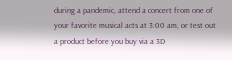during a pandemic, attend a concert from one of your favorite musical acts at 3:00 am, or test out a product before you buy via a 3D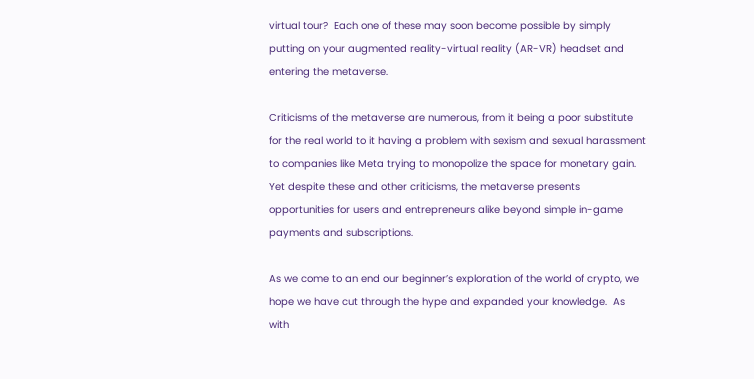virtual tour?  Each one of these may soon become possible by simply putting on your augmented reality-virtual reality (AR-VR) headset and entering the metaverse.

Criticisms of the metaverse are numerous, from it being a poor substitute for the real world to it having a problem with sexism and sexual harassment to companies like Meta trying to monopolize the space for monetary gain. Yet despite these and other criticisms, the metaverse presents opportunities for users and entrepreneurs alike beyond simple in-game payments and subscriptions.

As we come to an end our beginner’s exploration of the world of crypto, we hope we have cut through the hype and expanded your knowledge.  As with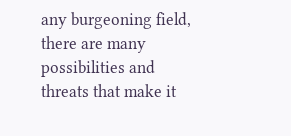any burgeoning field, there are many possibilities and threats that make it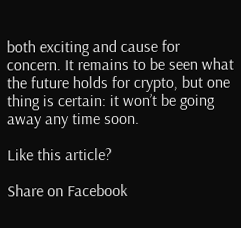both exciting and cause for concern. It remains to be seen what the future holds for crypto, but one thing is certain: it won’t be going away any time soon.

Like this article?

Share on Facebook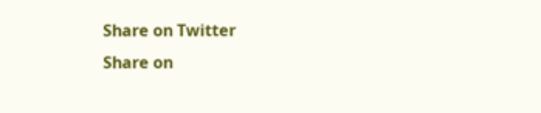Share on Twitter
Share on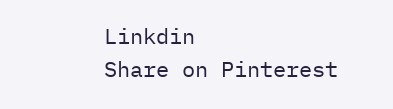Linkdin
Share on Pinterest